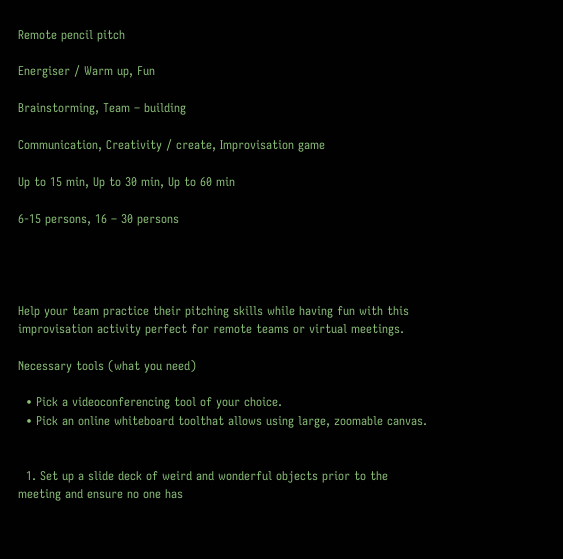Remote pencil pitch

Energiser / Warm up, Fun

Brainstorming, Team – building

Communication, Creativity / create, Improvisation game

Up to 15 min, Up to 30 min, Up to 60 min

6-15 persons, 16 – 30 persons




Help your team practice their pitching skills while having fun with this improvisation activity perfect for remote teams or virtual meetings.

Necessary tools (what you need)

  • Pick a videoconferencing tool of your choice.
  • Pick an online whiteboard toolthat allows using large, zoomable canvas.


  1. Set up a slide deck of weird and wonderful objects prior to the meeting and ensure no one has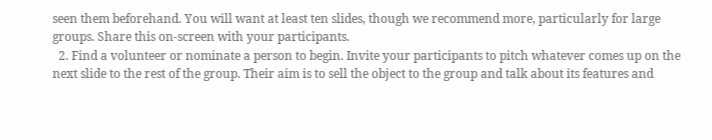seen them beforehand. You will want at least ten slides, though we recommend more, particularly for large groups. Share this on-screen with your participants.
  2. Find a volunteer or nominate a person to begin. Invite your participants to pitch whatever comes up on the next slide to the rest of the group. Their aim is to sell the object to the group and talk about its features and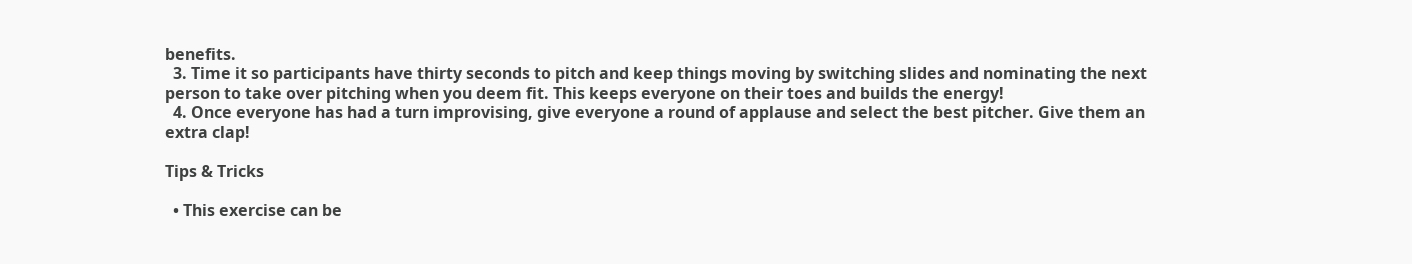benefits.
  3. Time it so participants have thirty seconds to pitch and keep things moving by switching slides and nominating the next person to take over pitching when you deem fit. This keeps everyone on their toes and builds the energy!
  4. Once everyone has had a turn improvising, give everyone a round of applause and select the best pitcher. Give them an extra clap!

Tips & Tricks

  • This exercise can be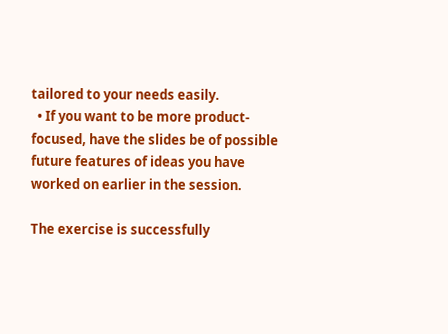tailored to your needs easily.
  • If you want to be more product-focused, have the slides be of possible future features of ideas you have worked on earlier in the session.

The exercise is successfully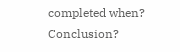completed when? Conclusion?